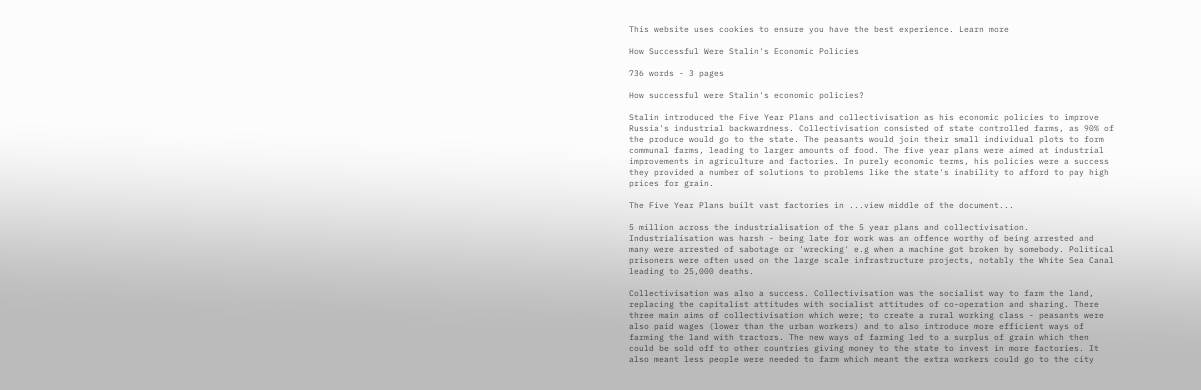This website uses cookies to ensure you have the best experience. Learn more

How Successful Were Stalin's Economic Policies

736 words - 3 pages

How successful were Stalin's economic policies?

Stalin introduced the Five Year Plans and collectivisation as his economic policies to improve Russia's industrial backwardness. Collectivisation consisted of state controlled farms, as 90% of the produce would go to the state. The peasants would join their small individual plots to form communal farms, leading to larger amounts of food. The five year plans were aimed at industrial improvements in agriculture and factories. In purely economic terms, his policies were a success they provided a number of solutions to problems like the state's inability to afford to pay high prices for grain.

The Five Year Plans built vast factories in ...view middle of the document...

5 million across the industrialisation of the 5 year plans and collectivisation. Industrialisation was harsh - being late for work was an offence worthy of being arrested and many were arrested of sabotage or 'wrecking' e.g when a machine got broken by somebody. Political prisoners were often used on the large scale infrastructure projects, notably the White Sea Canal leading to 25,000 deaths.

Collectivisation was also a success. Collectivisation was the socialist way to farm the land, replacing the capitalist attitudes with socialist attitudes of co-operation and sharing. There three main aims of collectivisation which were; to create a rural working class - peasants were also paid wages (lower than the urban workers) and to also introduce more efficient ways of farming the land with tractors. The new ways of farming led to a surplus of grain which then could be sold off to other countries giving money to the state to invest in more factories. It also meant less people were needed to farm which meant the extra workers could go to the city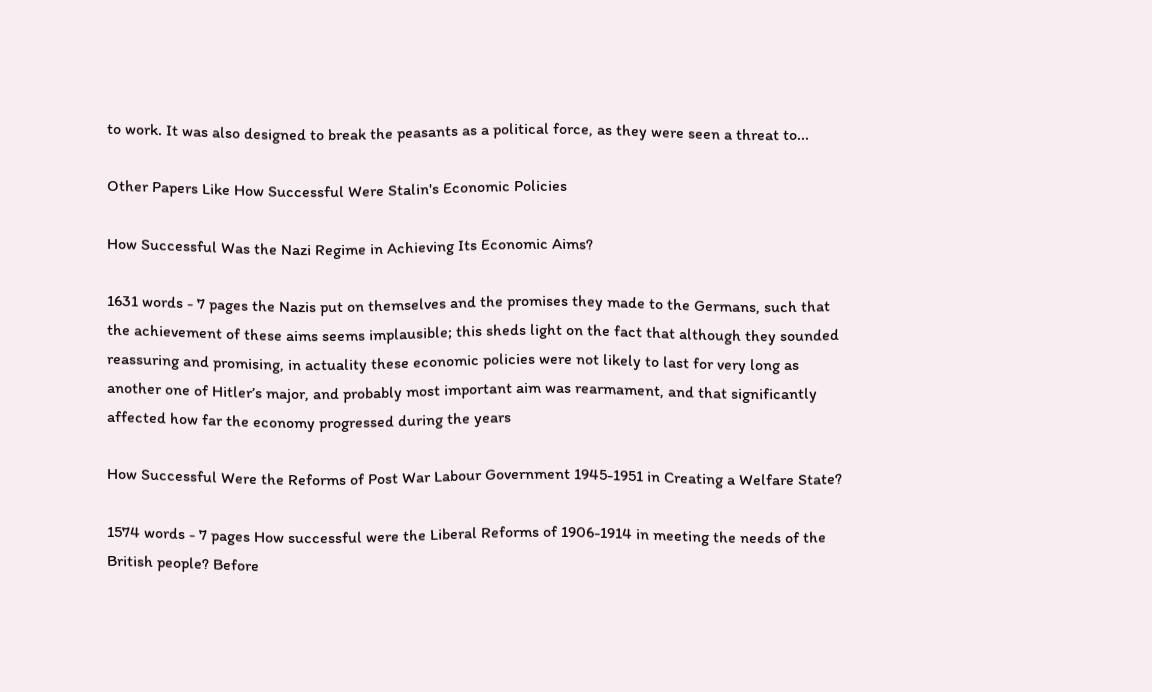to work. It was also designed to break the peasants as a political force, as they were seen a threat to...

Other Papers Like How Successful Were Stalin's Economic Policies

How Successful Was the Nazi Regime in Achieving Its Economic Aims?

1631 words - 7 pages the Nazis put on themselves and the promises they made to the Germans, such that the achievement of these aims seems implausible; this sheds light on the fact that although they sounded reassuring and promising, in actuality these economic policies were not likely to last for very long as another one of Hitler’s major, and probably most important aim was rearmament, and that significantly affected how far the economy progressed during the years

How Successful Were the Reforms of Post War Labour Government 1945-1951 in Creating a Welfare State?

1574 words - 7 pages How successful were the Liberal Reforms of 1906-1914 in meeting the needs of the British people? Before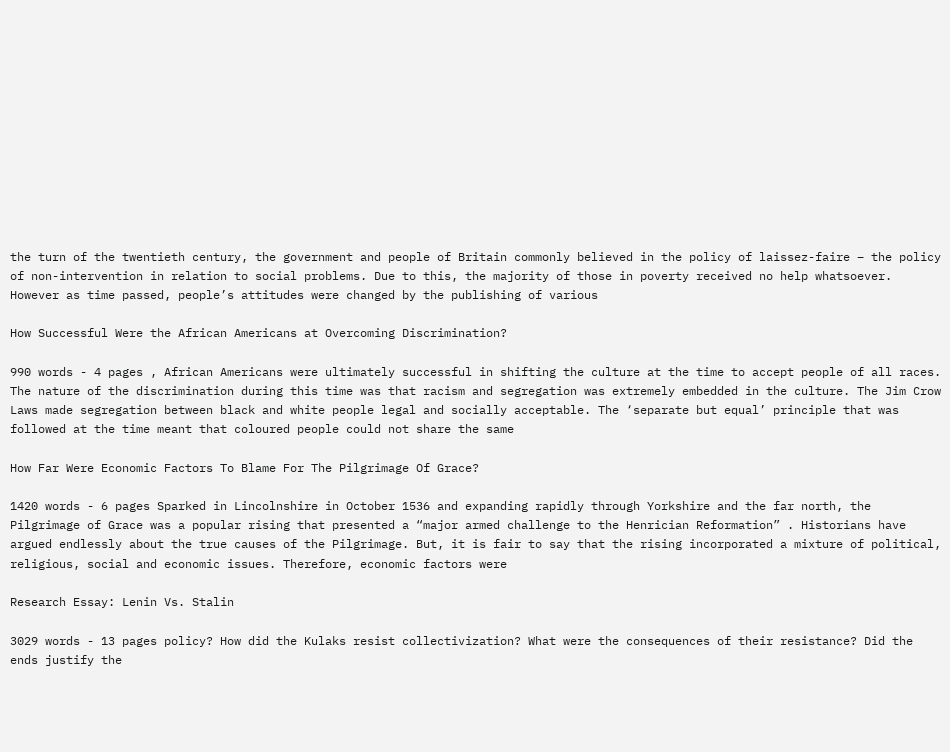the turn of the twentieth century, the government and people of Britain commonly believed in the policy of laissez-faire – the policy of non-intervention in relation to social problems. Due to this, the majority of those in poverty received no help whatsoever. However as time passed, people’s attitudes were changed by the publishing of various

How Successful Were the African Americans at Overcoming Discrimination?

990 words - 4 pages , African Americans were ultimately successful in shifting the culture at the time to accept people of all races. The nature of the discrimination during this time was that racism and segregation was extremely embedded in the culture. The Jim Crow Laws made segregation between black and white people legal and socially acceptable. The ‘separate but equal’ principle that was followed at the time meant that coloured people could not share the same

How Far Were Economic Factors To Blame For The Pilgrimage Of Grace?

1420 words - 6 pages Sparked in Lincolnshire in October 1536 and expanding rapidly through Yorkshire and the far north, the Pilgrimage of Grace was a popular rising that presented a “major armed challenge to the Henrician Reformation” . Historians have argued endlessly about the true causes of the Pilgrimage. But, it is fair to say that the rising incorporated a mixture of political, religious, social and economic issues. Therefore, economic factors were

Research Essay: Lenin Vs. Stalin

3029 words - 13 pages policy? How did the Kulaks resist collectivization? What were the consequences of their resistance? Did the ends justify the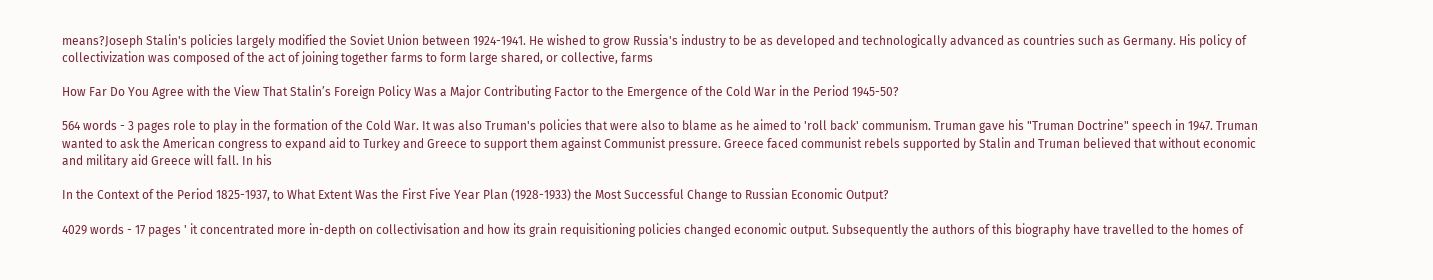means?Joseph Stalin's policies largely modified the Soviet Union between 1924-1941. He wished to grow Russia's industry to be as developed and technologically advanced as countries such as Germany. His policy of collectivization was composed of the act of joining together farms to form large shared, or collective, farms

How Far Do You Agree with the View That Stalin’s Foreign Policy Was a Major Contributing Factor to the Emergence of the Cold War in the Period 1945-50?

564 words - 3 pages role to play in the formation of the Cold War. It was also Truman's policies that were also to blame as he aimed to 'roll back' communism. Truman gave his "Truman Doctrine" speech in 1947. Truman wanted to ask the American congress to expand aid to Turkey and Greece to support them against Communist pressure. Greece faced communist rebels supported by Stalin and Truman believed that without economic and military aid Greece will fall. In his

In the Context of the Period 1825-1937, to What Extent Was the First Five Year Plan (1928-1933) the Most Successful Change to Russian Economic Output?

4029 words - 17 pages ' it concentrated more in-depth on collectivisation and how its grain requisitioning policies changed economic output. Subsequently the authors of this biography have travelled to the homes of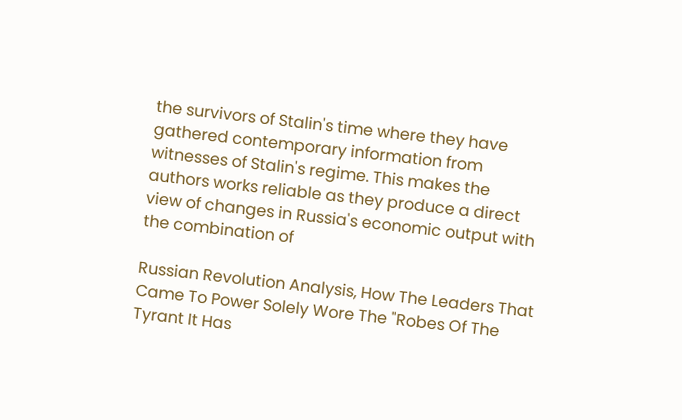the survivors of Stalin's time where they have gathered contemporary information from witnesses of Stalin's regime. This makes the authors works reliable as they produce a direct view of changes in Russia's economic output with the combination of

Russian Revolution Analysis, How The Leaders That Came To Power Solely Wore The "Robes Of The Tyrant It Has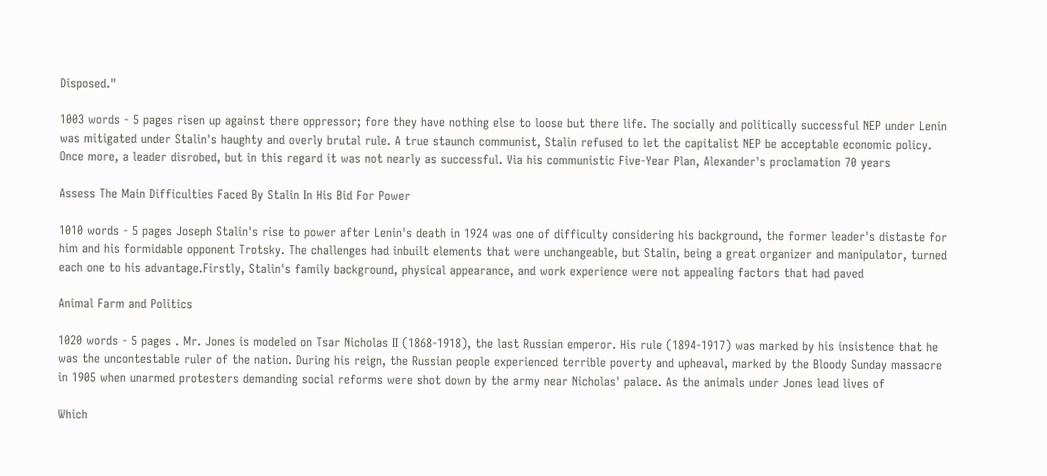Disposed."

1003 words - 5 pages risen up against there oppressor; fore they have nothing else to loose but there life. The socially and politically successful NEP under Lenin was mitigated under Stalin's haughty and overly brutal rule. A true staunch communist, Stalin refused to let the capitalist NEP be acceptable economic policy. Once more, a leader disrobed, but in this regard it was not nearly as successful. Via his communistic Five-Year Plan, Alexander's proclamation 70 years

Assess The Main Difficulties Faced By Stalin In His Bid For Power

1010 words - 5 pages Joseph Stalin's rise to power after Lenin's death in 1924 was one of difficulty considering his background, the former leader's distaste for him and his formidable opponent Trotsky. The challenges had inbuilt elements that were unchangeable, but Stalin, being a great organizer and manipulator, turned each one to his advantage.Firstly, Stalin's family background, physical appearance, and work experience were not appealing factors that had paved

Animal Farm and Politics

1020 words - 5 pages . Mr. Jones is modeled on Tsar Nicholas II (1868-1918), the last Russian emperor. His rule (1894-1917) was marked by his insistence that he was the uncontestable ruler of the nation. During his reign, the Russian people experienced terrible poverty and upheaval, marked by the Bloody Sunday massacre in 1905 when unarmed protesters demanding social reforms were shot down by the army near Nicholas' palace. As the animals under Jones lead lives of

Which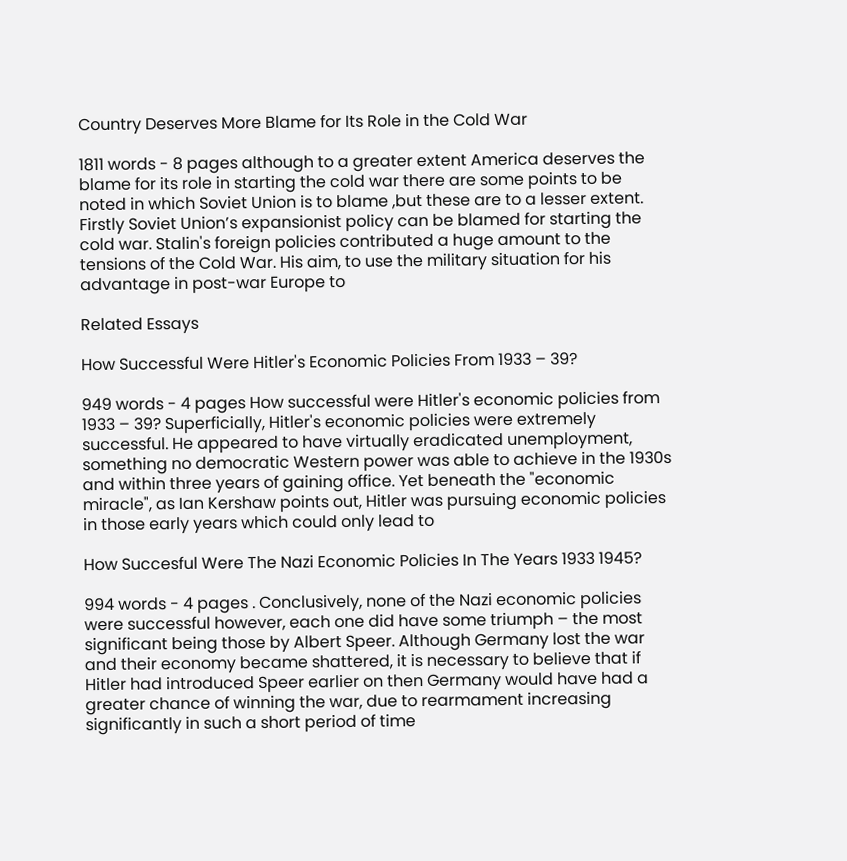Country Deserves More Blame for Its Role in the Cold War

1811 words - 8 pages although to a greater extent America deserves the blame for its role in starting the cold war there are some points to be noted in which Soviet Union is to blame ,but these are to a lesser extent. Firstly Soviet Union’s expansionist policy can be blamed for starting the cold war. Stalin's foreign policies contributed a huge amount to the tensions of the Cold War. His aim, to use the military situation for his advantage in post-war Europe to

Related Essays

How Successful Were Hitler's Economic Policies From 1933 – 39?

949 words - 4 pages How successful were Hitler's economic policies from 1933 – 39? Superficially, Hitler's economic policies were extremely successful. He appeared to have virtually eradicated unemployment, something no democratic Western power was able to achieve in the 1930s and within three years of gaining office. Yet beneath the "economic miracle", as Ian Kershaw points out, Hitler was pursuing economic policies in those early years which could only lead to

How Succesful Were The Nazi Economic Policies In The Years 1933 1945?

994 words - 4 pages . Conclusively, none of the Nazi economic policies were successful however, each one did have some triumph – the most significant being those by Albert Speer. Although Germany lost the war and their economy became shattered, it is necessary to believe that if Hitler had introduced Speer earlier on then Germany would have had a greater chance of winning the war, due to rearmament increasing significantly in such a short period of time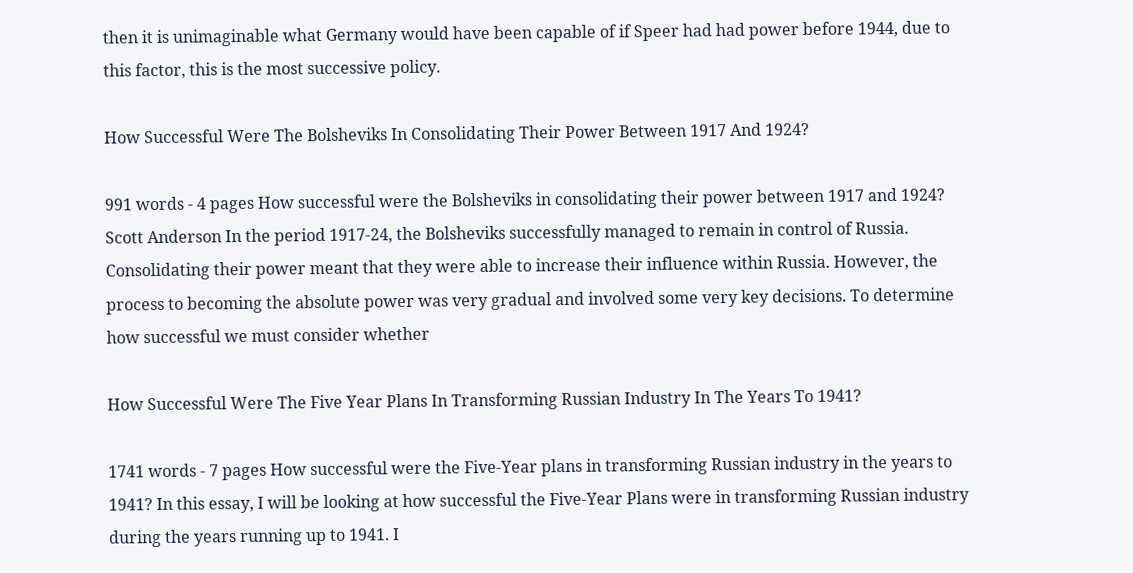then it is unimaginable what Germany would have been capable of if Speer had had power before 1944, due to this factor, this is the most successive policy.

How Successful Were The Bolsheviks In Consolidating Their Power Between 1917 And 1924?

991 words - 4 pages How successful were the Bolsheviks in consolidating their power between 1917 and 1924? Scott Anderson In the period 1917-24, the Bolsheviks successfully managed to remain in control of Russia. Consolidating their power meant that they were able to increase their influence within Russia. However, the process to becoming the absolute power was very gradual and involved some very key decisions. To determine how successful we must consider whether

How Successful Were The Five Year Plans In Transforming Russian Industry In The Years To 1941?

1741 words - 7 pages How successful were the Five-Year plans in transforming Russian industry in the years to 1941? In this essay, I will be looking at how successful the Five-Year Plans were in transforming Russian industry during the years running up to 1941. I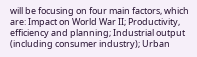will be focusing on four main factors, which are: Impact on World War II; Productivity, efficiency and planning; Industrial output (including consumer industry); Urban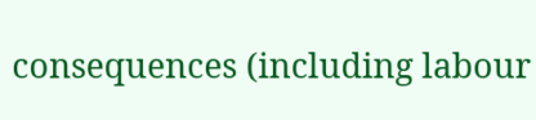consequences (including labour